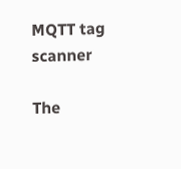MQTT tag scanner

The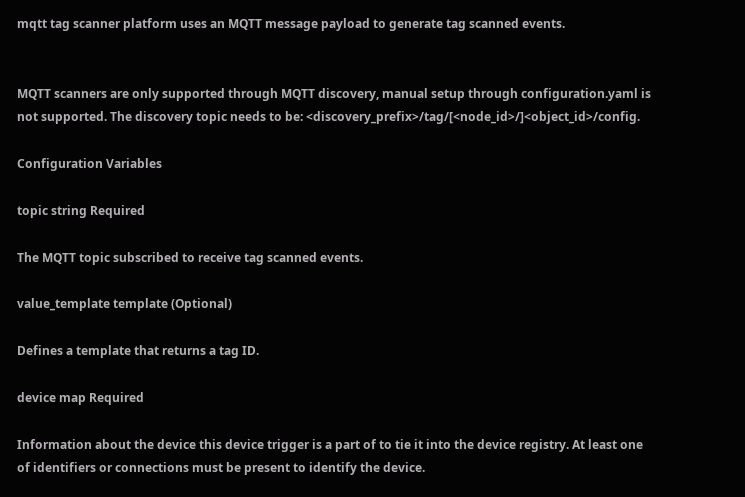mqtt tag scanner platform uses an MQTT message payload to generate tag scanned events.


MQTT scanners are only supported through MQTT discovery, manual setup through configuration.yaml is not supported. The discovery topic needs to be: <discovery_prefix>/tag/[<node_id>/]<object_id>/config.

Configuration Variables

topic string Required

The MQTT topic subscribed to receive tag scanned events.

value_template template (Optional)

Defines a template that returns a tag ID.

device map Required

Information about the device this device trigger is a part of to tie it into the device registry. At least one of identifiers or connections must be present to identify the device.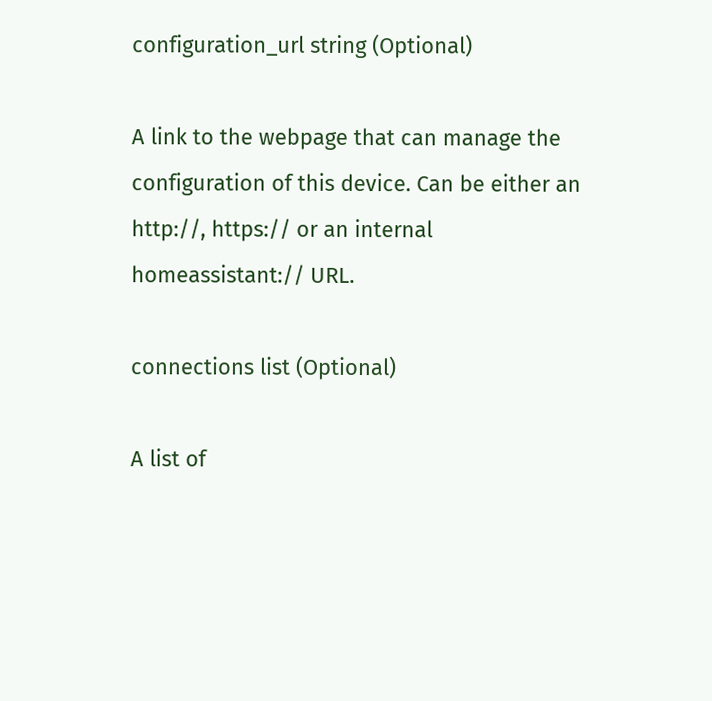configuration_url string (Optional)

A link to the webpage that can manage the configuration of this device. Can be either an http://, https:// or an internal homeassistant:// URL.

connections list (Optional)

A list of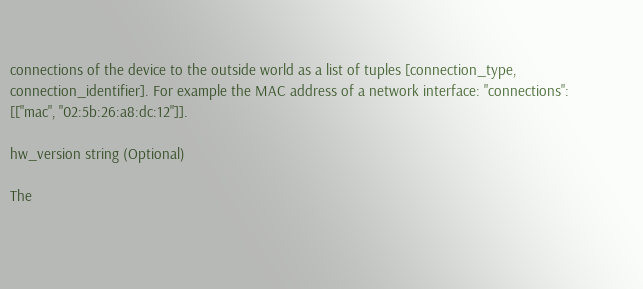connections of the device to the outside world as a list of tuples [connection_type, connection_identifier]. For example the MAC address of a network interface: "connections": [["mac", "02:5b:26:a8:dc:12"]].

hw_version string (Optional)

The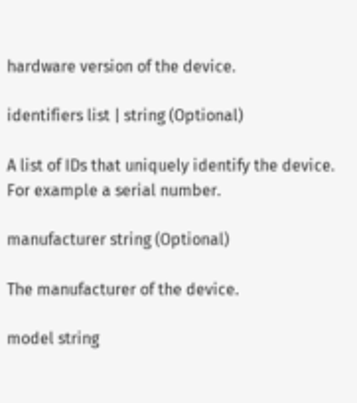hardware version of the device.

identifiers list | string (Optional)

A list of IDs that uniquely identify the device. For example a serial number.

manufacturer string (Optional)

The manufacturer of the device.

model string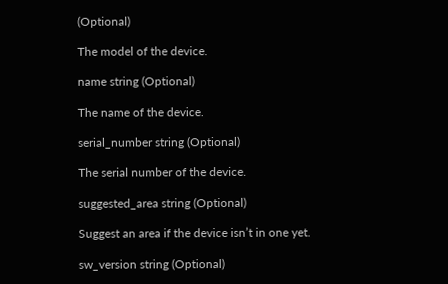(Optional)

The model of the device.

name string (Optional)

The name of the device.

serial_number string (Optional)

The serial number of the device.

suggested_area string (Optional)

Suggest an area if the device isn’t in one yet.

sw_version string (Optional)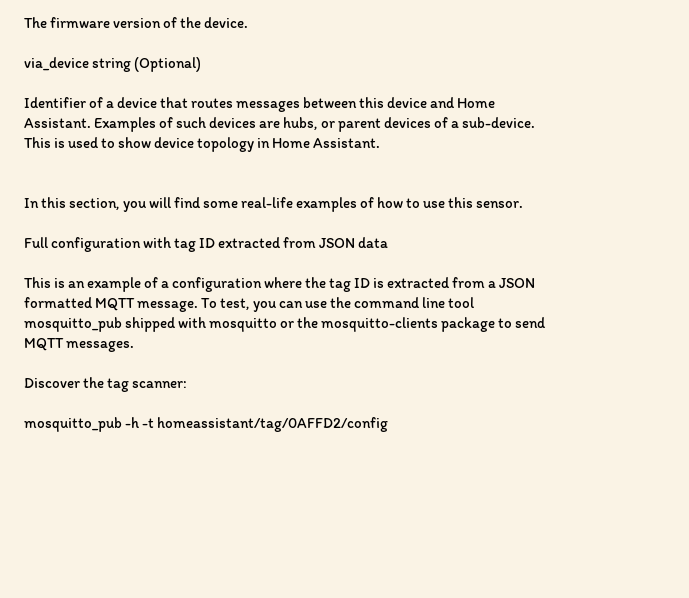The firmware version of the device.

via_device string (Optional)

Identifier of a device that routes messages between this device and Home Assistant. Examples of such devices are hubs, or parent devices of a sub-device. This is used to show device topology in Home Assistant.


In this section, you will find some real-life examples of how to use this sensor.

Full configuration with tag ID extracted from JSON data

This is an example of a configuration where the tag ID is extracted from a JSON formatted MQTT message. To test, you can use the command line tool mosquitto_pub shipped with mosquitto or the mosquitto-clients package to send MQTT messages.

Discover the tag scanner:

mosquitto_pub -h -t homeassistant/tag/0AFFD2/config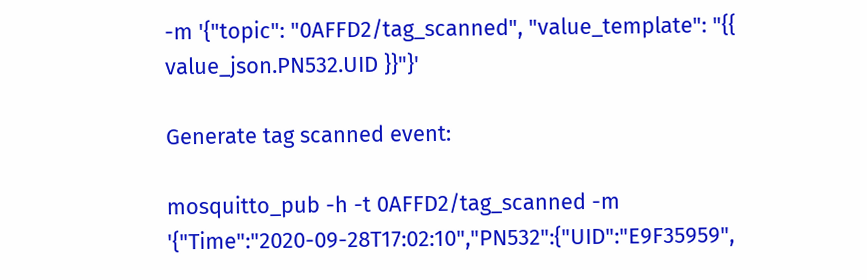-m '{"topic": "0AFFD2/tag_scanned", "value_template": "{{ value_json.PN532.UID }}"}'

Generate tag scanned event:

mosquitto_pub -h -t 0AFFD2/tag_scanned -m '{"Time":"2020-09-28T17:02:10","PN532":{"UID":"E9F35959",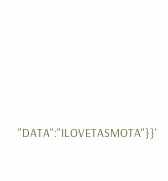"DATA":"ILOVETASMOTA"}}'